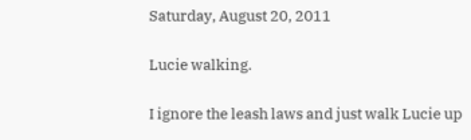Saturday, August 20, 2011

Lucie walking.

I ignore the leash laws and just walk Lucie up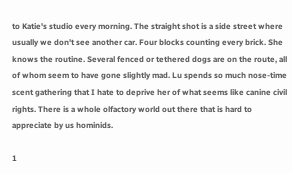to Katie's studio every morning. The straight shot is a side street where usually we don't see another car. Four blocks counting every brick. She knows the routine. Several fenced or tethered dogs are on the route, all of whom seem to have gone slightly mad. Lu spends so much nose-time scent gathering that I hate to deprive her of what seems like canine civil rights. There is a whole olfactory world out there that is hard to appreciate by us hominids.

1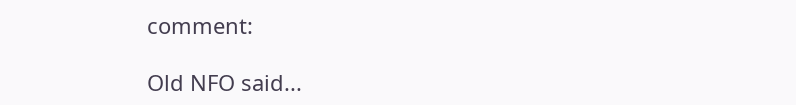comment:

Old NFO said...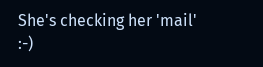She's checking her 'mail' :-)